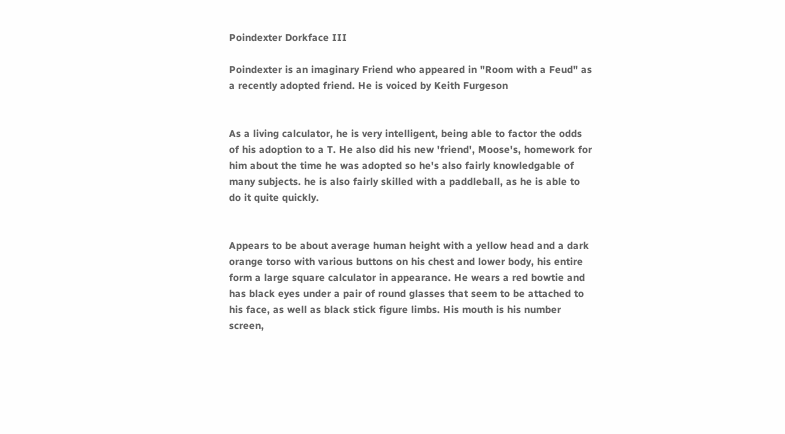Poindexter Dorkface III

Poindexter is an imaginary Friend who appeared in "Room with a Feud" as a recently adopted friend. He is voiced by Keith Furgeson


As a living calculator, he is very intelligent, being able to factor the odds of his adoption to a T. He also did his new 'friend', Moose's, homework for him about the time he was adopted so he's also fairly knowledgable of many subjects. he is also fairly skilled with a paddleball, as he is able to do it quite quickly.


Appears to be about average human height with a yellow head and a dark orange torso with various buttons on his chest and lower body, his entire form a large square calculator in appearance. He wears a red bowtie and has black eyes under a pair of round glasses that seem to be attached to his face, as well as black stick figure limbs. His mouth is his number screen,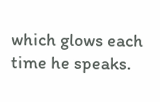which glows each time he speaks.